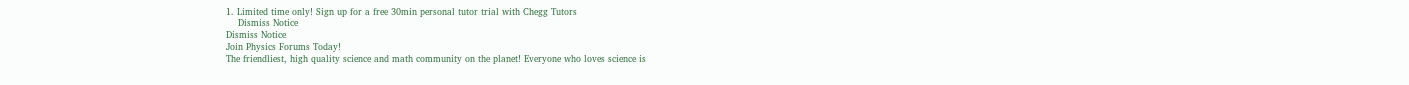1. Limited time only! Sign up for a free 30min personal tutor trial with Chegg Tutors
    Dismiss Notice
Dismiss Notice
Join Physics Forums Today!
The friendliest, high quality science and math community on the planet! Everyone who loves science is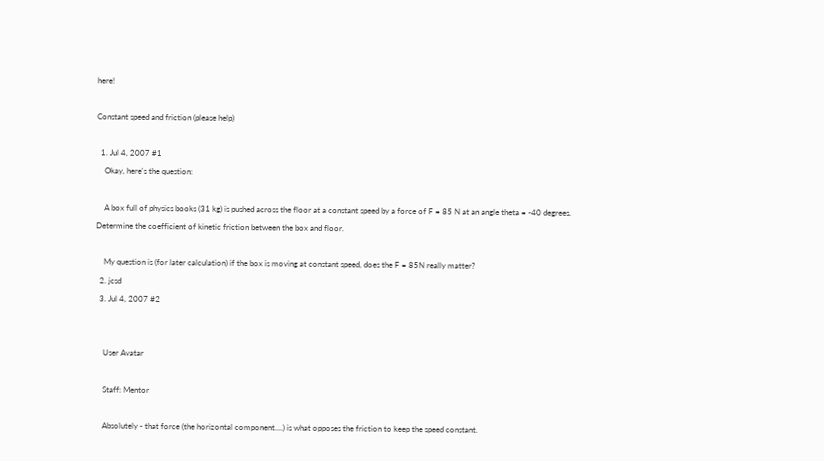here!

Constant speed and friction (please help)

  1. Jul 4, 2007 #1
    Okay, here's the question:

    A box full of physics books (31 kg) is pushed across the floor at a constant speed by a force of F = 85 N at an angle theta = -40 degrees. Determine the coefficient of kinetic friction between the box and floor.

    My question is (for later calculation) if the box is moving at constant speed, does the F = 85N really matter?
  2. jcsd
  3. Jul 4, 2007 #2


    User Avatar

    Staff: Mentor

    Absolutely - that force (the horizontal component....) is what opposes the friction to keep the speed constant.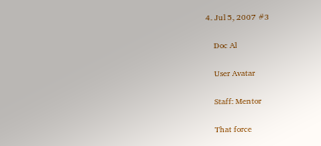4. Jul 5, 2007 #3

    Doc Al

    User Avatar

    Staff: Mentor

    That force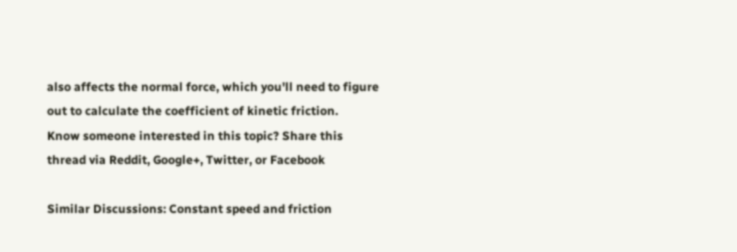also affects the normal force, which you'll need to figure out to calculate the coefficient of kinetic friction.
Know someone interested in this topic? Share this thread via Reddit, Google+, Twitter, or Facebook

Similar Discussions: Constant speed and friction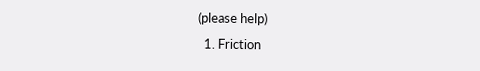(please help)
  1. Friction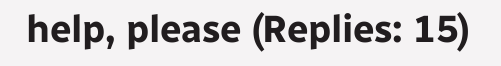help, please (Replies: 15)